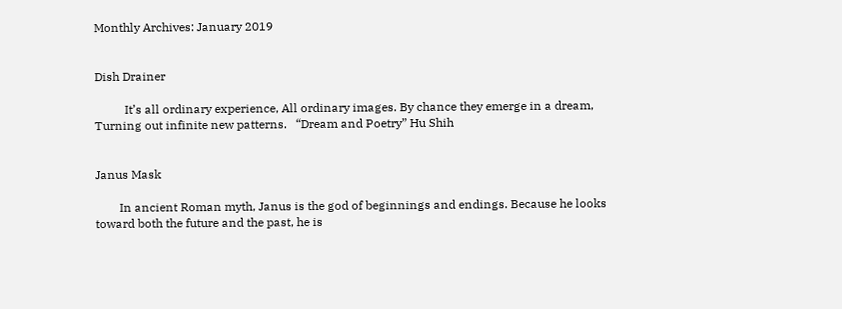Monthly Archives: January 2019


Dish Drainer

          It’s all ordinary experience, All ordinary images. By chance they emerge in a dream, Turning out infinite new patterns.   “Dream and Poetry” Hu Shih


Janus Mask

        In ancient Roman myth, Janus is the god of beginnings and endings. Because he looks toward both the future and the past, he is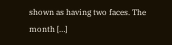shown as having two faces. The month […]